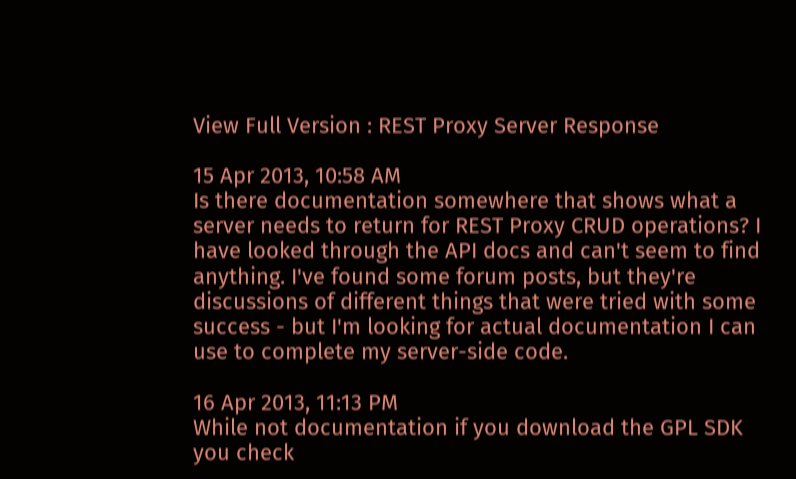View Full Version : REST Proxy Server Response

15 Apr 2013, 10:58 AM
Is there documentation somewhere that shows what a server needs to return for REST Proxy CRUD operations? I have looked through the API docs and can't seem to find anything. I've found some forum posts, but they're discussions of different things that were tried with some success - but I'm looking for actual documentation I can use to complete my server-side code.

16 Apr 2013, 11:13 PM
While not documentation if you download the GPL SDK you check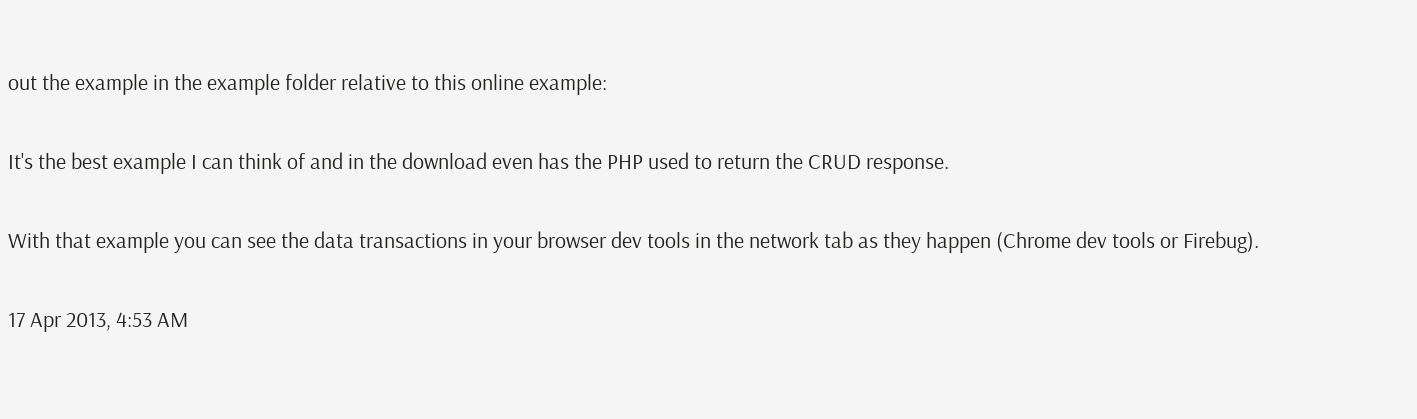out the example in the example folder relative to this online example:

It's the best example I can think of and in the download even has the PHP used to return the CRUD response.

With that example you can see the data transactions in your browser dev tools in the network tab as they happen (Chrome dev tools or Firebug).

17 Apr 2013, 4:53 AM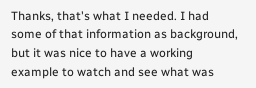Thanks, that's what I needed. I had some of that information as background, but it was nice to have a working example to watch and see what was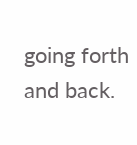going forth and back.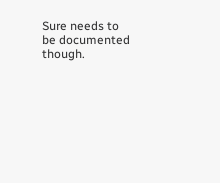Sure needs to be documented though.